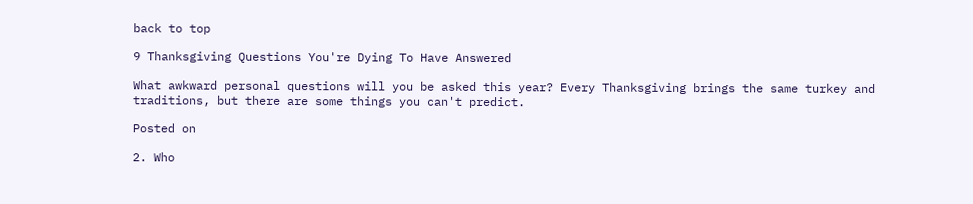back to top

9 Thanksgiving Questions You're Dying To Have Answered

What awkward personal questions will you be asked this year? Every Thanksgiving brings the same turkey and traditions, but there are some things you can't predict.

Posted on

2. Who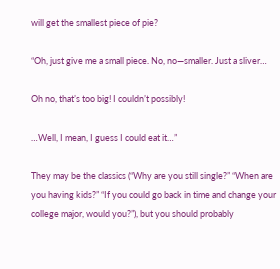will get the smallest piece of pie?

“Oh, just give me a small piece. No, no—smaller. Just a sliver…

Oh no, that’s too big! I couldn’t possibly!

…Well, I mean, I guess I could eat it…”

They may be the classics (“Why are you still single?” “When are you having kids?” “If you could go back in time and change your college major, would you?”), but you should probably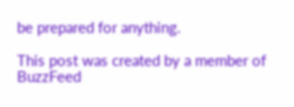be prepared for anything.

This post was created by a member of BuzzFeed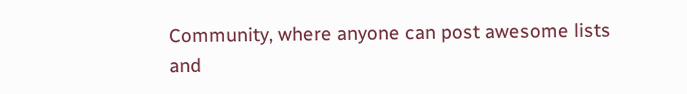Community, where anyone can post awesome lists and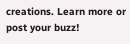creations. Learn more or post your buzz!